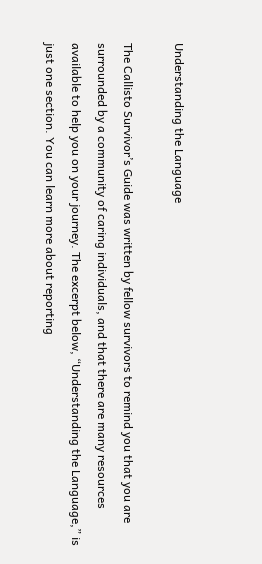Understanding the Language

The Callisto Survivor’s Guide was written by fellow survivors to remind you that you are surrounded by a community of caring individuals, and that there are many resources available to help you on your journey. The excerpt below, “Understanding the Language,” is just one section. You can learn more about reporting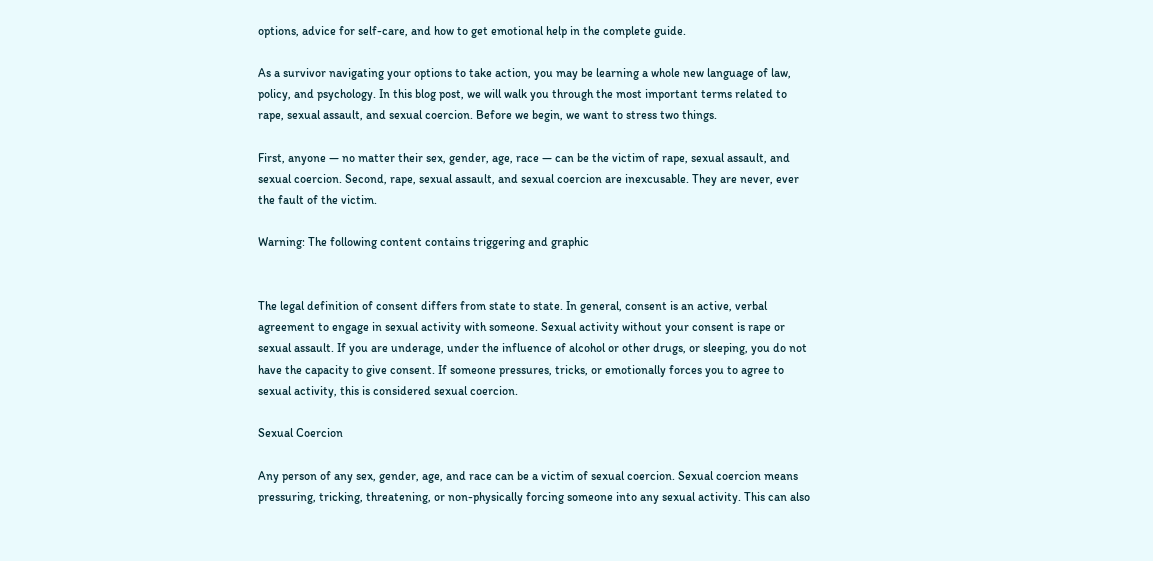options, advice for self-care, and how to get emotional help in the complete guide.

As a survivor navigating your options to take action, you may be learning a whole new language of law, policy, and psychology. In this blog post, we will walk you through the most important terms related to rape, sexual assault, and sexual coercion. Before we begin, we want to stress two things.

First, anyone — no matter their sex, gender, age, race — can be the victim of rape, sexual assault, and sexual coercion. Second, rape, sexual assault, and sexual coercion are inexcusable. They are never, ever the fault of the victim.

Warning: The following content contains triggering and graphic


The legal definition of consent differs from state to state. In general, consent is an active, verbal agreement to engage in sexual activity with someone. Sexual activity without your consent is rape or sexual assault. If you are underage, under the influence of alcohol or other drugs, or sleeping, you do not have the capacity to give consent. If someone pressures, tricks, or emotionally forces you to agree to sexual activity, this is considered sexual coercion.

Sexual Coercion

Any person of any sex, gender, age, and race can be a victim of sexual coercion. Sexual coercion means pressuring, tricking, threatening, or non-physically forcing someone into any sexual activity. This can also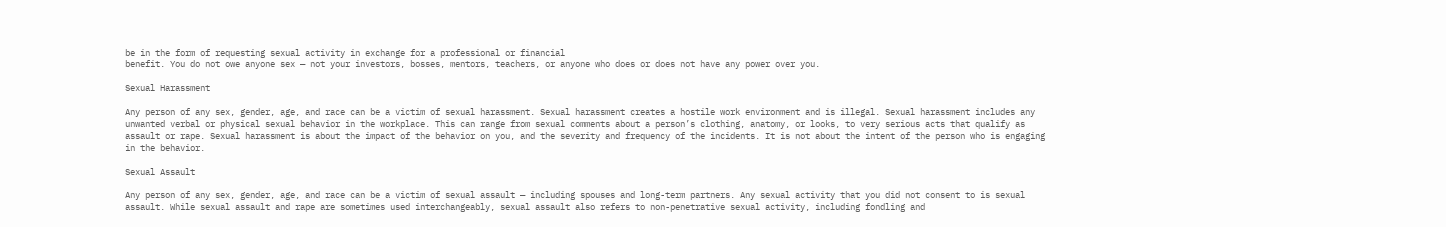be in the form of requesting sexual activity in exchange for a professional or financial
benefit. You do not owe anyone sex — not your investors, bosses, mentors, teachers, or anyone who does or does not have any power over you.

Sexual Harassment

Any person of any sex, gender, age, and race can be a victim of sexual harassment. Sexual harassment creates a hostile work environment and is illegal. Sexual harassment includes any unwanted verbal or physical sexual behavior in the workplace. This can range from sexual comments about a person’s clothing, anatomy, or looks, to very serious acts that qualify as assault or rape. Sexual harassment is about the impact of the behavior on you, and the severity and frequency of the incidents. It is not about the intent of the person who is engaging in the behavior.

Sexual Assault

Any person of any sex, gender, age, and race can be a victim of sexual assault — including spouses and long-term partners. Any sexual activity that you did not consent to is sexual assault. While sexual assault and rape are sometimes used interchangeably, sexual assault also refers to non-penetrative sexual activity, including fondling and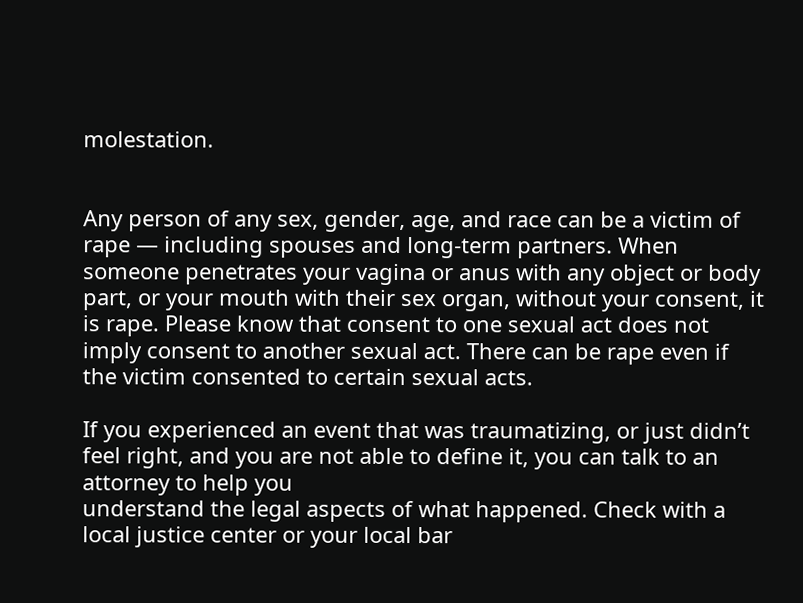molestation.


Any person of any sex, gender, age, and race can be a victim of rape — including spouses and long-term partners. When someone penetrates your vagina or anus with any object or body part, or your mouth with their sex organ, without your consent, it is rape. Please know that consent to one sexual act does not imply consent to another sexual act. There can be rape even if the victim consented to certain sexual acts.

If you experienced an event that was traumatizing, or just didn’t feel right, and you are not able to define it, you can talk to an attorney to help you
understand the legal aspects of what happened. Check with a local justice center or your local bar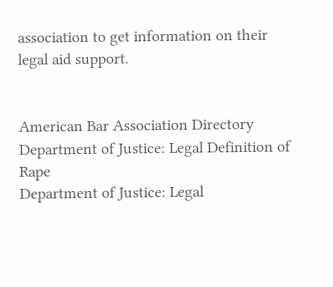association to get information on their legal aid support.


American Bar Association Directory
Department of Justice: Legal Definition of Rape
Department of Justice: Legal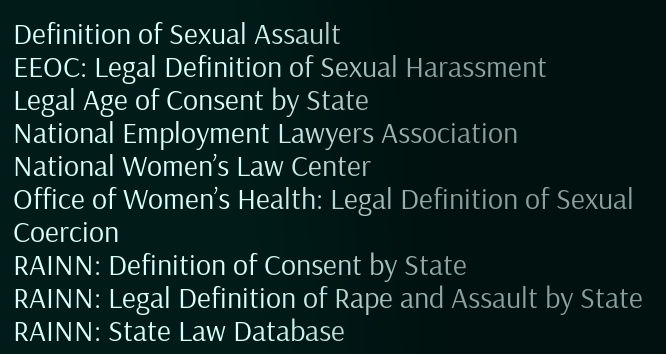Definition of Sexual Assault
EEOC: Legal Definition of Sexual Harassment
Legal Age of Consent by State
National Employment Lawyers Association
National Women’s Law Center
Office of Women’s Health: Legal Definition of Sexual Coercion
RAINN: Definition of Consent by State
RAINN: Legal Definition of Rape and Assault by State
RAINN: State Law Database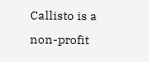Callisto is a non-profit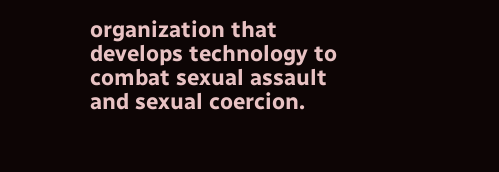organization that develops technology to combat sexual assault and sexual coercion.